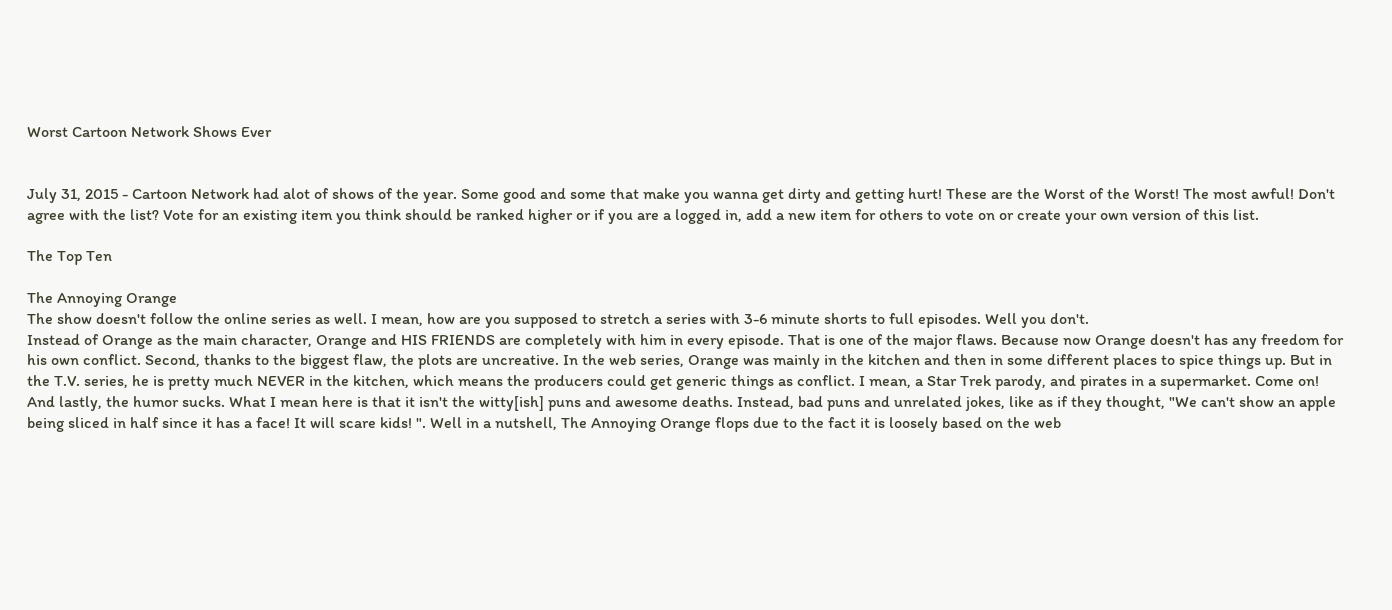Worst Cartoon Network Shows Ever


July 31, 2015 - Cartoon Network had alot of shows of the year. Some good and some that make you wanna get dirty and getting hurt! These are the Worst of the Worst! The most awful! Don't agree with the list? Vote for an existing item you think should be ranked higher or if you are a logged in, add a new item for others to vote on or create your own version of this list.

The Top Ten

The Annoying Orange
The show doesn't follow the online series as well. I mean, how are you supposed to stretch a series with 3-6 minute shorts to full episodes. Well you don't.
Instead of Orange as the main character, Orange and HIS FRIENDS are completely with him in every episode. That is one of the major flaws. Because now Orange doesn't has any freedom for his own conflict. Second, thanks to the biggest flaw, the plots are uncreative. In the web series, Orange was mainly in the kitchen and then in some different places to spice things up. But in the T.V. series, he is pretty much NEVER in the kitchen, which means the producers could get generic things as conflict. I mean, a Star Trek parody, and pirates in a supermarket. Come on! And lastly, the humor sucks. What I mean here is that it isn't the witty[ish] puns and awesome deaths. Instead, bad puns and unrelated jokes, like as if they thought, "We can't show an apple being sliced in half since it has a face! It will scare kids! ". Well in a nutshell, The Annoying Orange flops due to the fact it is loosely based on the web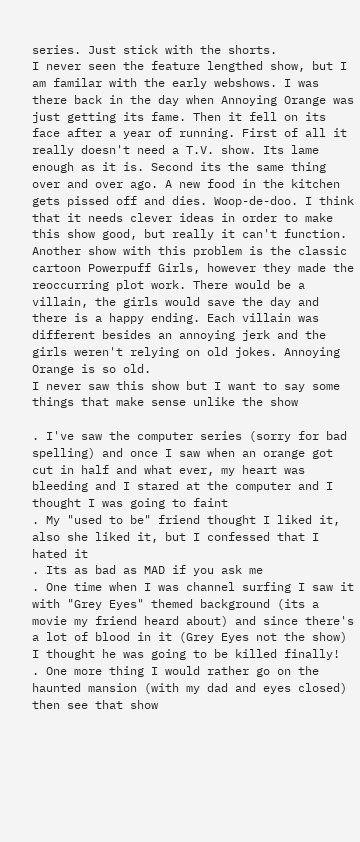series. Just stick with the shorts.
I never seen the feature lengthed show, but I am familar with the early webshows. I was there back in the day when Annoying Orange was just getting its fame. Then it fell on its face after a year of running. First of all it really doesn't need a T.V. show. Its lame enough as it is. Second its the same thing over and over ago. A new food in the kitchen gets pissed off and dies. Woop-de-doo. I think that it needs clever ideas in order to make this show good, but really it can't function. Another show with this problem is the classic cartoon Powerpuff Girls, however they made the reoccurring plot work. There would be a villain, the girls would save the day and there is a happy ending. Each villain was different besides an annoying jerk and the girls weren't relying on old jokes. Annoying Orange is so old.
I never saw this show but I want to say some things that make sense unlike the show

. I've saw the computer series (sorry for bad spelling) and once I saw when an orange got cut in half and what ever, my heart was bleeding and I stared at the computer and I thought I was going to faint
. My "used to be" friend thought I liked it, also she liked it, but I confessed that I hated it
. Its as bad as MAD if you ask me
. One time when I was channel surfing I saw it with "Grey Eyes" themed background (its a movie my friend heard about) and since there's a lot of blood in it (Grey Eyes not the show) I thought he was going to be killed finally!
. One more thing I would rather go on the haunted mansion (with my dad and eyes closed) then see that show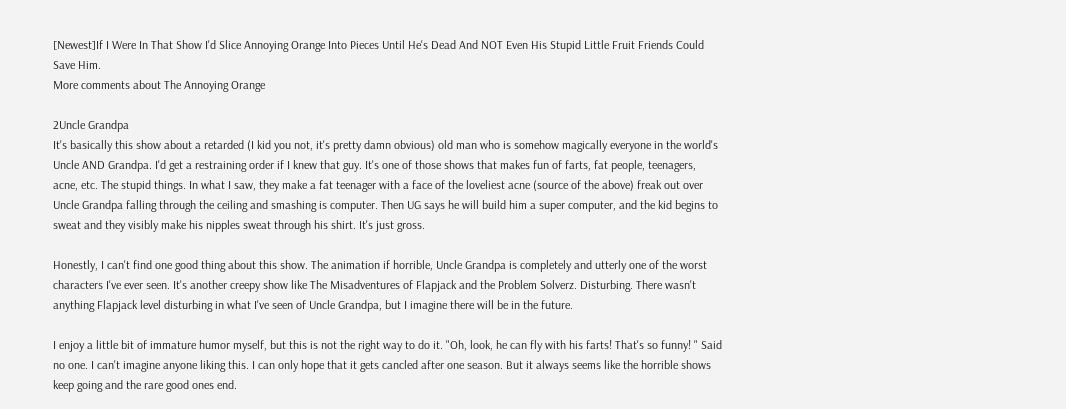[Newest]If I Were In That Show I'd Slice Annoying Orange Into Pieces Until He's Dead And NOT Even His Stupid Little Fruit Friends Could Save Him.
More comments about The Annoying Orange

2Uncle Grandpa
It's basically this show about a retarded (I kid you not, it's pretty damn obvious) old man who is somehow magically everyone in the world's Uncle AND Grandpa. I'd get a restraining order if I knew that guy. It's one of those shows that makes fun of farts, fat people, teenagers, acne, etc. The stupid things. In what I saw, they make a fat teenager with a face of the loveliest acne (source of the above) freak out over Uncle Grandpa falling through the ceiling and smashing is computer. Then UG says he will build him a super computer, and the kid begins to sweat and they visibly make his nipples sweat through his shirt. It's just gross.

Honestly, I can't find one good thing about this show. The animation if horrible, Uncle Grandpa is completely and utterly one of the worst characters I've ever seen. It's another creepy show like The Misadventures of Flapjack and the Problem Solverz. Disturbing. There wasn't anything Flapjack level disturbing in what I've seen of Uncle Grandpa, but I imagine there will be in the future.

I enjoy a little bit of immature humor myself, but this is not the right way to do it. "Oh, look, he can fly with his farts! That's so funny! " Said no one. I can't imagine anyone liking this. I can only hope that it gets cancled after one season. But it always seems like the horrible shows keep going and the rare good ones end.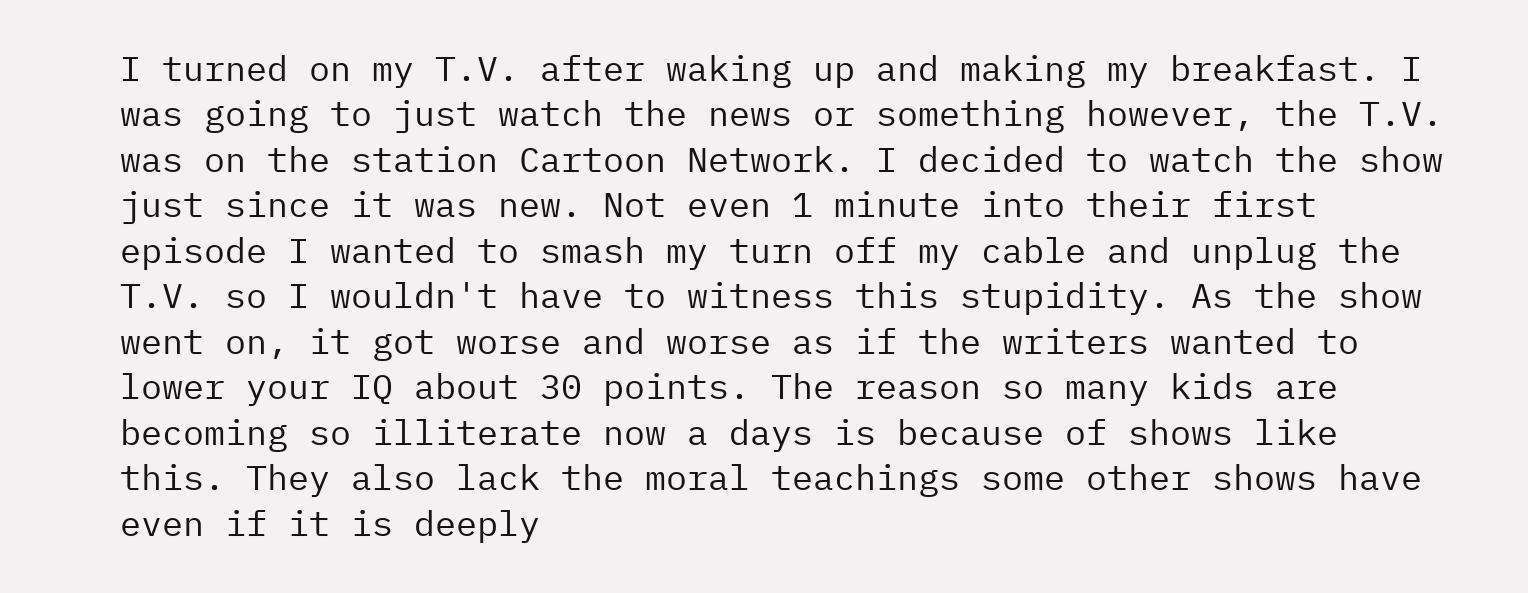I turned on my T.V. after waking up and making my breakfast. I was going to just watch the news or something however, the T.V. was on the station Cartoon Network. I decided to watch the show just since it was new. Not even 1 minute into their first episode I wanted to smash my turn off my cable and unplug the T.V. so I wouldn't have to witness this stupidity. As the show went on, it got worse and worse as if the writers wanted to lower your IQ about 30 points. The reason so many kids are becoming so illiterate now a days is because of shows like this. They also lack the moral teachings some other shows have even if it is deeply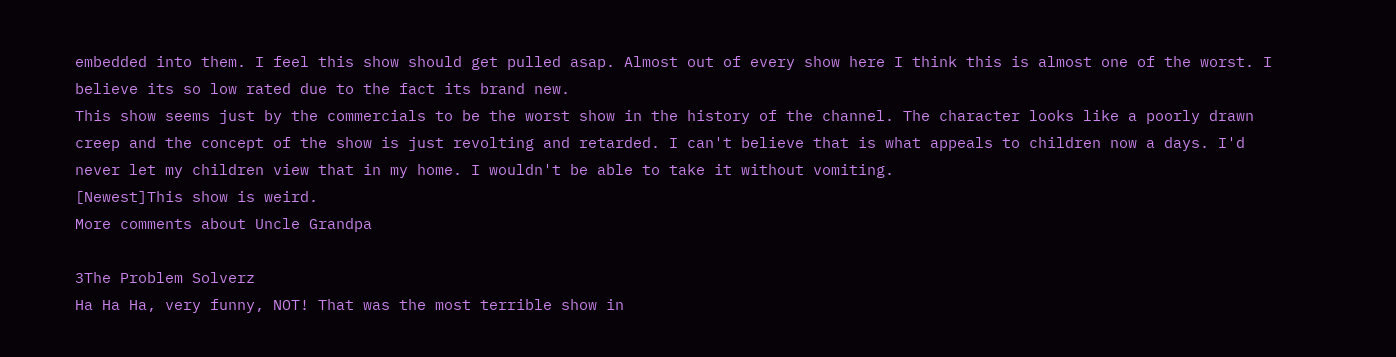embedded into them. I feel this show should get pulled asap. Almost out of every show here I think this is almost one of the worst. I believe its so low rated due to the fact its brand new.
This show seems just by the commercials to be the worst show in the history of the channel. The character looks like a poorly drawn creep and the concept of the show is just revolting and retarded. I can't believe that is what appeals to children now a days. I'd never let my children view that in my home. I wouldn't be able to take it without vomiting.
[Newest]This show is weird.
More comments about Uncle Grandpa

3The Problem Solverz
Ha Ha Ha, very funny, NOT! That was the most terrible show in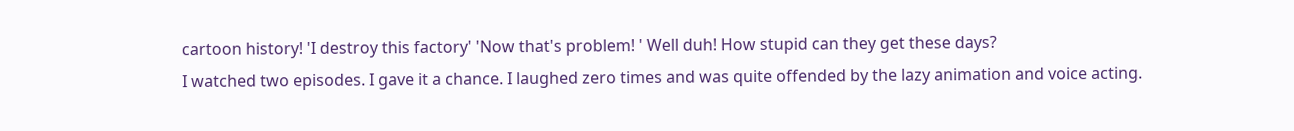cartoon history! 'I destroy this factory' 'Now that's problem! ' Well duh! How stupid can they get these days?
I watched two episodes. I gave it a chance. I laughed zero times and was quite offended by the lazy animation and voice acting.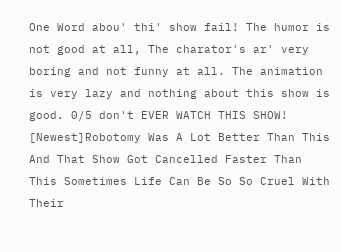One Word abou' thi' show fail! The humor is not good at all, The charator's ar' very boring and not funny at all. The animation is very lazy and nothing about this show is good. 0/5 don't EVER WATCH THIS SHOW!
[Newest]Robotomy Was A Lot Better Than This And That Show Got Cancelled Faster Than This Sometimes Life Can Be So So Cruel With Their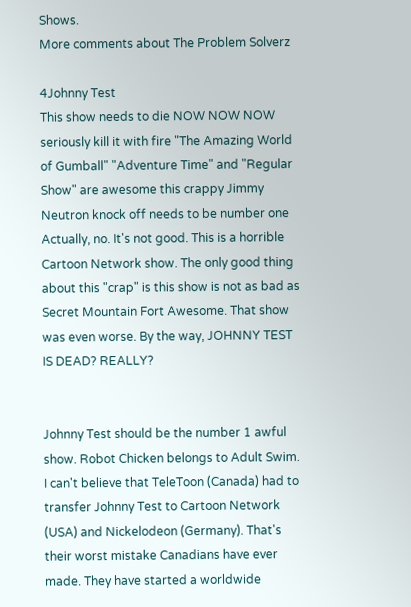Shows.
More comments about The Problem Solverz

4Johnny Test
This show needs to die NOW NOW NOW seriously kill it with fire "The Amazing World of Gumball" "Adventure Time" and "Regular Show" are awesome this crappy Jimmy Neutron knock off needs to be number one
Actually, no. It's not good. This is a horrible Cartoon Network show. The only good thing about this "crap" is this show is not as bad as Secret Mountain Fort Awesome. That show was even worse. By the way, JOHNNY TEST IS DEAD? REALLY?


Johnny Test should be the number 1 awful show. Robot Chicken belongs to Adult Swim. I can't believe that TeleToon (Canada) had to transfer Johnny Test to Cartoon Network (USA) and Nickelodeon (Germany). That's their worst mistake Canadians have ever made. They have started a worldwide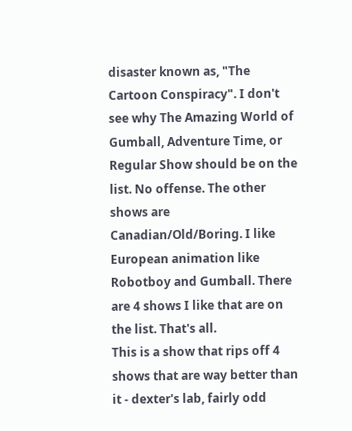disaster known as, "The Cartoon Conspiracy". I don't see why The Amazing World of Gumball, Adventure Time, or Regular Show should be on the list. No offense. The other shows are Canadian/Old/Boring. I like European animation like Robotboy and Gumball. There are 4 shows I like that are on the list. That's all.
This is a show that rips off 4 shows that are way better than it - dexter's lab, fairly odd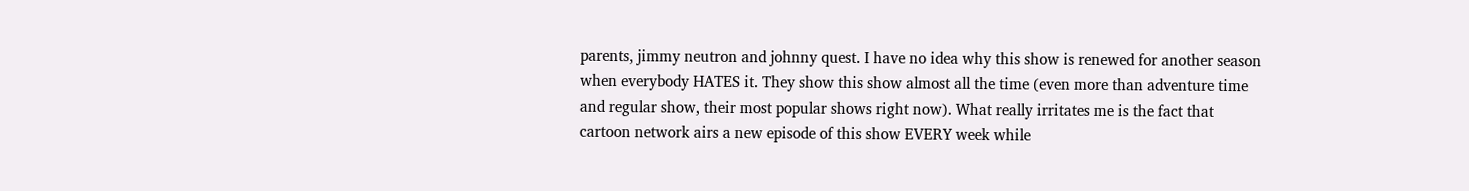parents, jimmy neutron and johnny quest. I have no idea why this show is renewed for another season when everybody HATES it. They show this show almost all the time (even more than adventure time and regular show, their most popular shows right now). What really irritates me is the fact that cartoon network airs a new episode of this show EVERY week while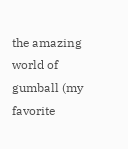the amazing world of gumball (my favorite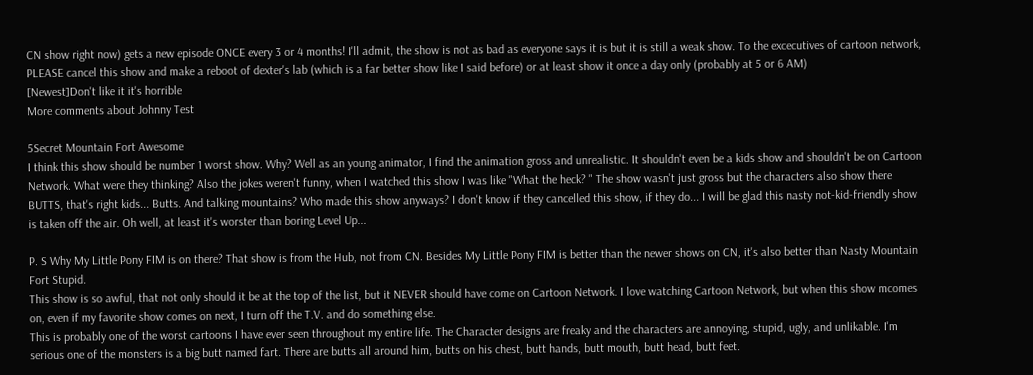CN show right now) gets a new episode ONCE every 3 or 4 months! I'll admit, the show is not as bad as everyone says it is but it is still a weak show. To the excecutives of cartoon network, PLEASE cancel this show and make a reboot of dexter's lab (which is a far better show like I said before) or at least show it once a day only (probably at 5 or 6 AM)
[Newest]Don't like it it's horrible
More comments about Johnny Test

5Secret Mountain Fort Awesome
I think this show should be number 1 worst show. Why? Well as an young animator, I find the animation gross and unrealistic. It shouldn't even be a kids show and shouldn't be on Cartoon Network. What were they thinking? Also the jokes weren't funny, when I watched this show I was like "What the heck? " The show wasn't just gross but the characters also show there BUTTS, that's right kids... Butts. And talking mountains? Who made this show anyways? I don't know if they cancelled this show, if they do... I will be glad this nasty not-kid-friendly show is taken off the air. Oh well, at least it's worster than boring Level Up...

P. S Why My Little Pony FIM is on there? That show is from the Hub, not from CN. Besides My Little Pony FIM is better than the newer shows on CN, it's also better than Nasty Mountain Fort Stupid.
This show is so awful, that not only should it be at the top of the list, but it NEVER should have come on Cartoon Network. I love watching Cartoon Network, but when this show mcomes on, even if my favorite show comes on next, I turn off the T.V. and do something else.
This is probably one of the worst cartoons I have ever seen throughout my entire life. The Character designs are freaky and the characters are annoying, stupid, ugly, and unlikable. I'm serious one of the monsters is a big butt named fart. There are butts all around him, butts on his chest, butt hands, butt mouth, butt head, butt feet.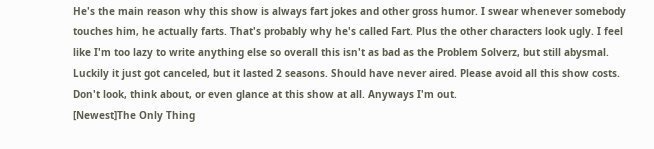He's the main reason why this show is always fart jokes and other gross humor. I swear whenever somebody touches him, he actually farts. That's probably why he's called Fart. Plus the other characters look ugly. I feel like I'm too lazy to write anything else so overall this isn't as bad as the Problem Solverz, but still abysmal. Luckily it just got canceled, but it lasted 2 seasons. Should have never aired. Please avoid all this show costs. Don't look, think about, or even glance at this show at all. Anyways I'm out.
[Newest]The Only Thing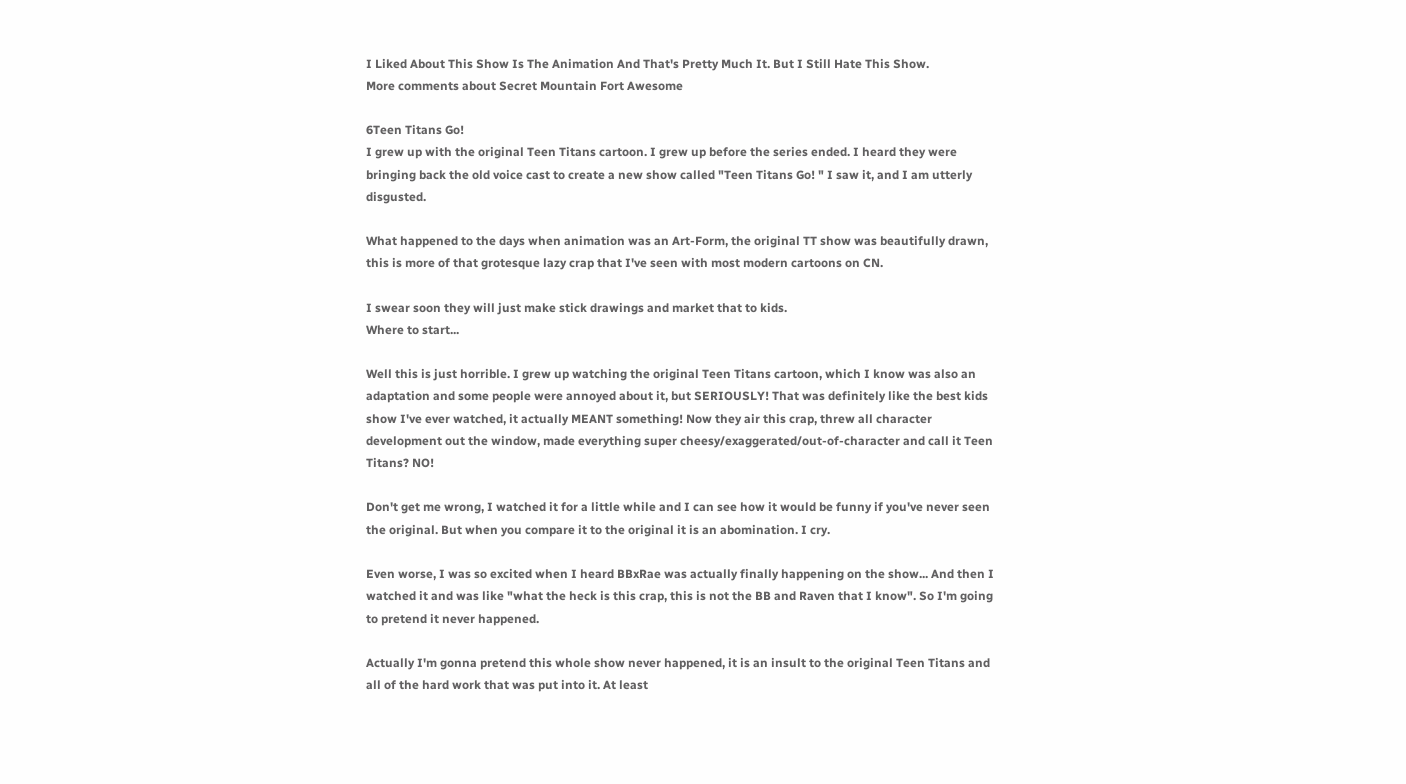I Liked About This Show Is The Animation And That's Pretty Much It. But I Still Hate This Show.
More comments about Secret Mountain Fort Awesome

6Teen Titans Go!
I grew up with the original Teen Titans cartoon. I grew up before the series ended. I heard they were bringing back the old voice cast to create a new show called "Teen Titans Go! " I saw it, and I am utterly disgusted.

What happened to the days when animation was an Art-Form, the original TT show was beautifully drawn, this is more of that grotesque lazy crap that I've seen with most modern cartoons on CN.

I swear soon they will just make stick drawings and market that to kids.
Where to start...

Well this is just horrible. I grew up watching the original Teen Titans cartoon, which I know was also an adaptation and some people were annoyed about it, but SERIOUSLY! That was definitely like the best kids show I've ever watched, it actually MEANT something! Now they air this crap, threw all character development out the window, made everything super cheesy/exaggerated/out-of-character and call it Teen Titans? NO!

Don't get me wrong, I watched it for a little while and I can see how it would be funny if you've never seen the original. But when you compare it to the original it is an abomination. I cry.

Even worse, I was so excited when I heard BBxRae was actually finally happening on the show... And then I watched it and was like "what the heck is this crap, this is not the BB and Raven that I know". So I'm going to pretend it never happened.

Actually I'm gonna pretend this whole show never happened, it is an insult to the original Teen Titans and all of the hard work that was put into it. At least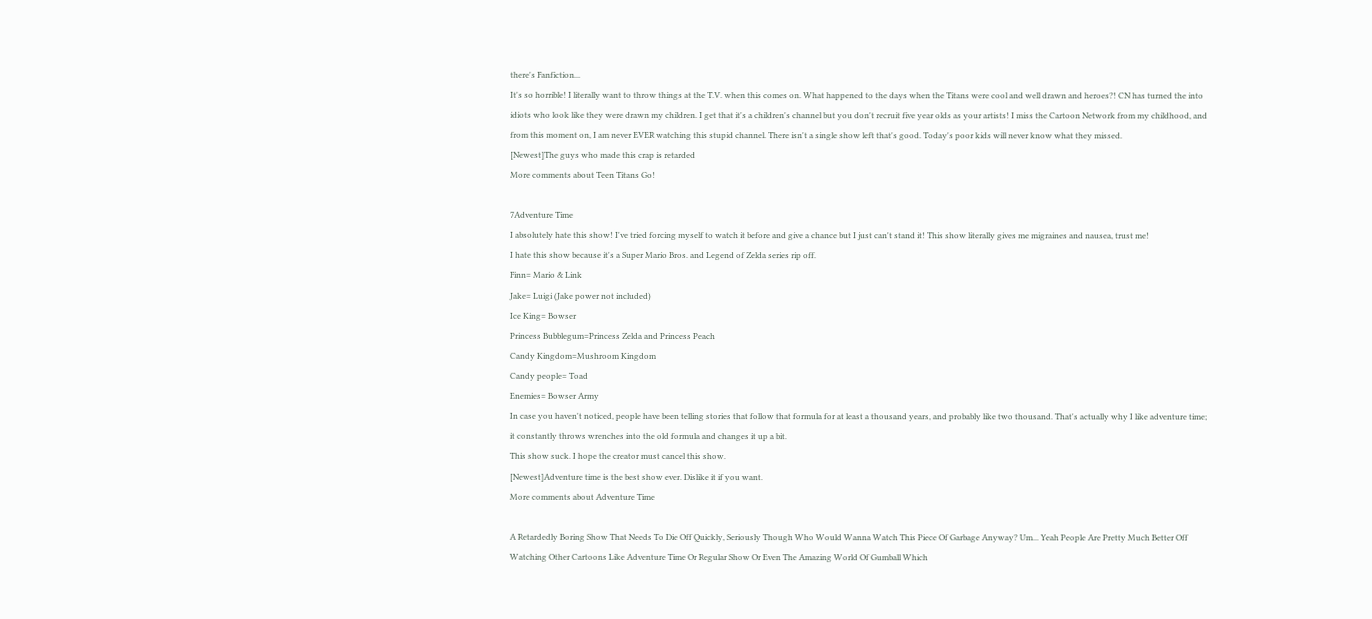there's Fanfiction...
It's so horrible! I literally want to throw things at the T.V. when this comes on. What happened to the days when the Titans were cool and well drawn and heroes?! CN has turned the into idiots who look like they were drawn my children. I get that it's a children's channel but you don't recruit five year olds as your artists! I miss the Cartoon Network from my childhood, and from this moment on, I am never EVER watching this stupid channel. There isn't a single show left that's good. Today's poor kids will never know what they missed.
[Newest]The guys who made this crap is retarded
More comments about Teen Titans Go!

7Adventure Time
I absolutely hate this show! I've tried forcing myself to watch it before and give a chance but I just can't stand it! This show literally gives me migraines and nausea, trust me!
I hate this show because it's a Super Mario Bros. and Legend of Zelda series rip off.
Finn= Mario & Link
Jake= Luigi (Jake power not included)
Ice King= Bowser
Princess Bubblegum=Princess Zelda and Princess Peach
Candy Kingdom=Mushroom Kingdom
Candy people= Toad
Enemies= Bowser Army
In case you haven't noticed, people have been telling stories that follow that formula for at least a thousand years, and probably like two thousand. That's actually why I like adventure time; it constantly throws wrenches into the old formula and changes it up a bit.
This show suck. I hope the creator must cancel this show.
[Newest]Adventure time is the best show ever. Dislike it if you want.
More comments about Adventure Time

A Retardedly Boring Show That Needs To Die Off Quickly, Seriously Though Who Would Wanna Watch This Piece Of Garbage Anyway? Um... Yeah People Are Pretty Much Better Off Watching Other Cartoons Like Adventure Time Or Regular Show Or Even The Amazing World Of Gumball Which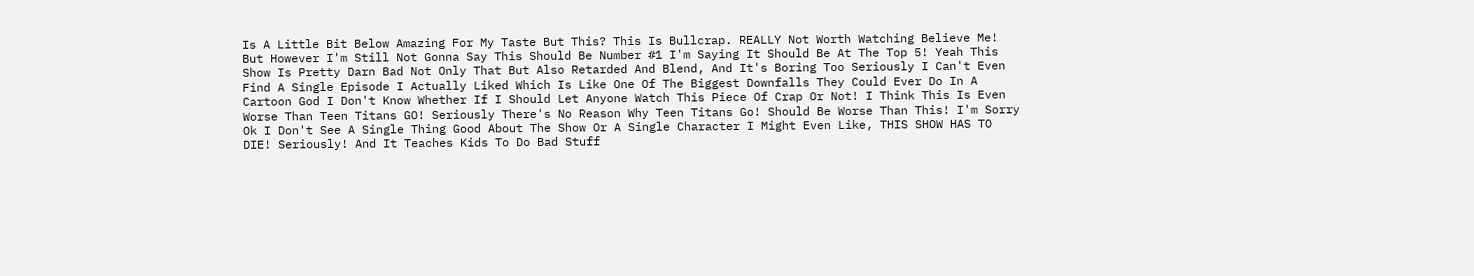Is A Little Bit Below Amazing For My Taste But This? This Is Bullcrap. REALLY Not Worth Watching Believe Me! But However I'm Still Not Gonna Say This Should Be Number #1 I'm Saying It Should Be At The Top 5! Yeah This Show Is Pretty Darn Bad Not Only That But Also Retarded And Blend, And It's Boring Too Seriously I Can't Even Find A Single Episode I Actually Liked Which Is Like One Of The Biggest Downfalls They Could Ever Do In A Cartoon God I Don't Know Whether If I Should Let Anyone Watch This Piece Of Crap Or Not! I Think This Is Even Worse Than Teen Titans GO! Seriously There's No Reason Why Teen Titans Go! Should Be Worse Than This! I'm Sorry Ok I Don't See A Single Thing Good About The Show Or A Single Character I Might Even Like, THIS SHOW HAS TO DIE! Seriously! And It Teaches Kids To Do Bad Stuff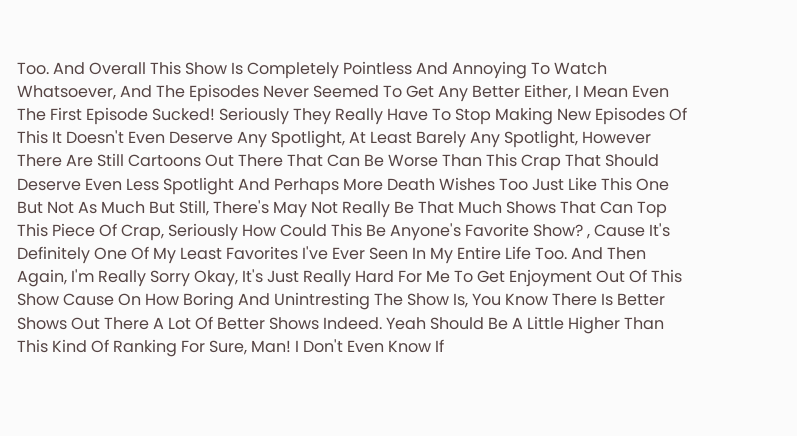Too. And Overall This Show Is Completely Pointless And Annoying To Watch Whatsoever, And The Episodes Never Seemed To Get Any Better Either, I Mean Even The First Episode Sucked! Seriously They Really Have To Stop Making New Episodes Of This It Doesn't Even Deserve Any Spotlight, At Least Barely Any Spotlight, However There Are Still Cartoons Out There That Can Be Worse Than This Crap That Should Deserve Even Less Spotlight And Perhaps More Death Wishes Too Just Like This One But Not As Much But Still, There's May Not Really Be That Much Shows That Can Top This Piece Of Crap, Seriously How Could This Be Anyone's Favorite Show? , Cause It's Definitely One Of My Least Favorites I've Ever Seen In My Entire Life Too. And Then Again, I'm Really Sorry Okay, It's Just Really Hard For Me To Get Enjoyment Out Of This Show Cause On How Boring And Unintresting The Show Is, You Know There Is Better Shows Out There A Lot Of Better Shows Indeed. Yeah Should Be A Little Higher Than This Kind Of Ranking For Sure, Man! I Don't Even Know If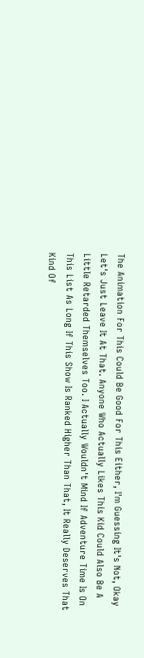The Animation For This Could Be Good For This Either, I'm Guessing It's Not, Okay Let's Just Leave It At That. Anyone Who Actually Likes This Kid Could Also Be A Little Retarded Themselves Too. I Actually Wouldn't Mind If Adventure Time Is On This List As Long If This Show Is Ranked Higher Than That, It Really Deserves That Kind Of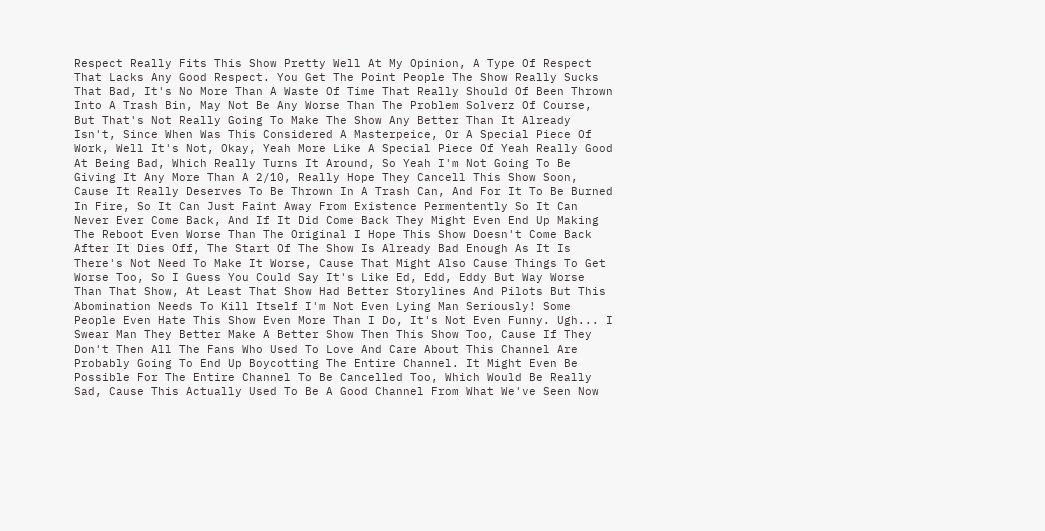Respect Really Fits This Show Pretty Well At My Opinion, A Type Of Respect That Lacks Any Good Respect. You Get The Point People The Show Really Sucks That Bad, It's No More Than A Waste Of Time That Really Should Of Been Thrown Into A Trash Bin, May Not Be Any Worse Than The Problem Solverz Of Course, But That's Not Really Going To Make The Show Any Better Than It Already Isn't, Since When Was This Considered A Masterpeice, Or A Special Piece Of Work, Well It's Not, Okay, Yeah More Like A Special Piece Of Yeah Really Good At Being Bad, Which Really Turns It Around, So Yeah I'm Not Going To Be Giving It Any More Than A 2/10, Really Hope They Cancell This Show Soon, Cause It Really Deserves To Be Thrown In A Trash Can, And For It To Be Burned In Fire, So It Can Just Faint Away From Existence Permentently So It Can Never Ever Come Back, And If It Did Come Back They Might Even End Up Making The Reboot Even Worse Than The Original I Hope This Show Doesn't Come Back After It Dies Off, The Start Of The Show Is Already Bad Enough As It Is There's Not Need To Make It Worse, Cause That Might Also Cause Things To Get Worse Too, So I Guess You Could Say It's Like Ed, Edd, Eddy But Way Worse Than That Show, At Least That Show Had Better Storylines And Pilots But This Abomination Needs To Kill Itself I'm Not Even Lying Man Seriously! Some People Even Hate This Show Even More Than I Do, It's Not Even Funny. Ugh... I Swear Man They Better Make A Better Show Then This Show Too, Cause If They Don't Then All The Fans Who Used To Love And Care About This Channel Are Probably Going To End Up Boycotting The Entire Channel. It Might Even Be Possible For The Entire Channel To Be Cancelled Too, Which Would Be Really Sad, Cause This Actually Used To Be A Good Channel From What We've Seen Now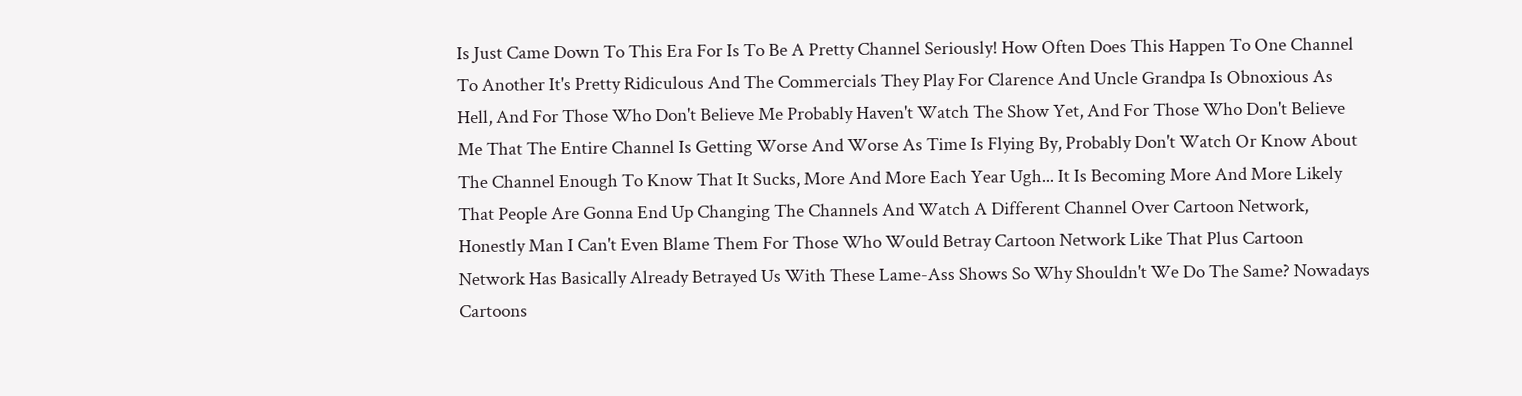Is Just Came Down To This Era For Is To Be A Pretty Channel Seriously! How Often Does This Happen To One Channel To Another It's Pretty Ridiculous And The Commercials They Play For Clarence And Uncle Grandpa Is Obnoxious As Hell, And For Those Who Don't Believe Me Probably Haven't Watch The Show Yet, And For Those Who Don't Believe Me That The Entire Channel Is Getting Worse And Worse As Time Is Flying By, Probably Don't Watch Or Know About The Channel Enough To Know That It Sucks, More And More Each Year Ugh... It Is Becoming More And More Likely That People Are Gonna End Up Changing The Channels And Watch A Different Channel Over Cartoon Network, Honestly Man I Can't Even Blame Them For Those Who Would Betray Cartoon Network Like That Plus Cartoon Network Has Basically Already Betrayed Us With These Lame-Ass Shows So Why Shouldn't We Do The Same? Nowadays Cartoons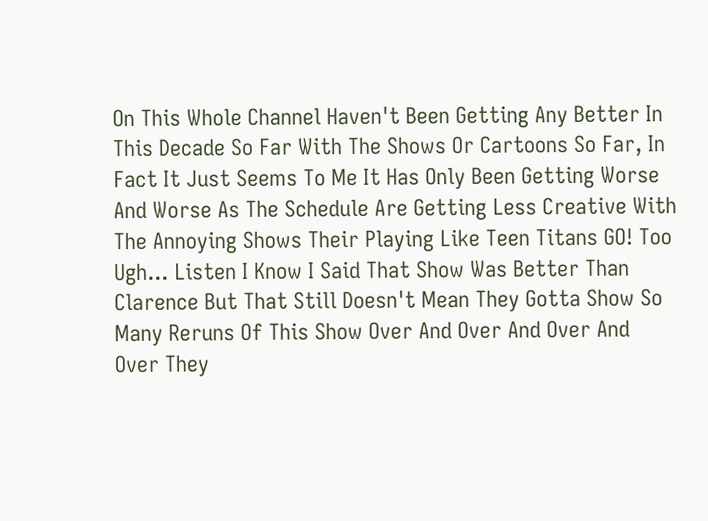On This Whole Channel Haven't Been Getting Any Better In This Decade So Far With The Shows Or Cartoons So Far, In Fact It Just Seems To Me It Has Only Been Getting Worse And Worse As The Schedule Are Getting Less Creative With The Annoying Shows Their Playing Like Teen Titans GO! Too Ugh... Listen I Know I Said That Show Was Better Than Clarence But That Still Doesn't Mean They Gotta Show So Many Reruns Of This Show Over And Over And Over And Over They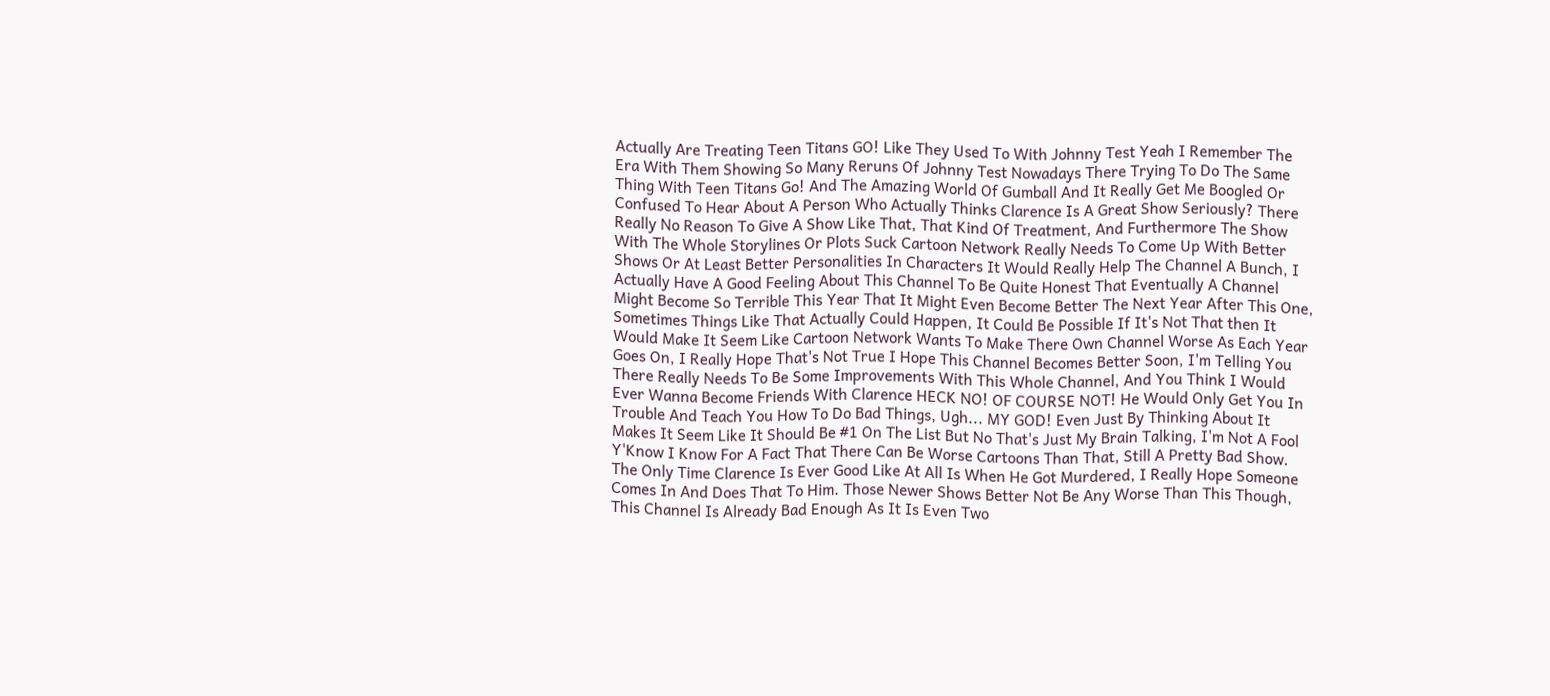Actually Are Treating Teen Titans GO! Like They Used To With Johnny Test Yeah I Remember The Era With Them Showing So Many Reruns Of Johnny Test Nowadays There Trying To Do The Same Thing With Teen Titans Go! And The Amazing World Of Gumball And It Really Get Me Boogled Or Confused To Hear About A Person Who Actually Thinks Clarence Is A Great Show Seriously? There Really No Reason To Give A Show Like That, That Kind Of Treatment, And Furthermore The Show With The Whole Storylines Or Plots Suck Cartoon Network Really Needs To Come Up With Better Shows Or At Least Better Personalities In Characters It Would Really Help The Channel A Bunch, I Actually Have A Good Feeling About This Channel To Be Quite Honest That Eventually A Channel Might Become So Terrible This Year That It Might Even Become Better The Next Year After This One, Sometimes Things Like That Actually Could Happen, It Could Be Possible If It's Not That then It Would Make It Seem Like Cartoon Network Wants To Make There Own Channel Worse As Each Year Goes On, I Really Hope That's Not True I Hope This Channel Becomes Better Soon, I'm Telling You There Really Needs To Be Some Improvements With This Whole Channel, And You Think I Would Ever Wanna Become Friends With Clarence HECK NO! OF COURSE NOT! He Would Only Get You In Trouble And Teach You How To Do Bad Things, Ugh... MY GOD! Even Just By Thinking About It Makes It Seem Like It Should Be #1 On The List But No That's Just My Brain Talking, I'm Not A Fool Y'Know I Know For A Fact That There Can Be Worse Cartoons Than That, Still A Pretty Bad Show. The Only Time Clarence Is Ever Good Like At All Is When He Got Murdered, I Really Hope Someone Comes In And Does That To Him. Those Newer Shows Better Not Be Any Worse Than This Though, This Channel Is Already Bad Enough As It Is Even Two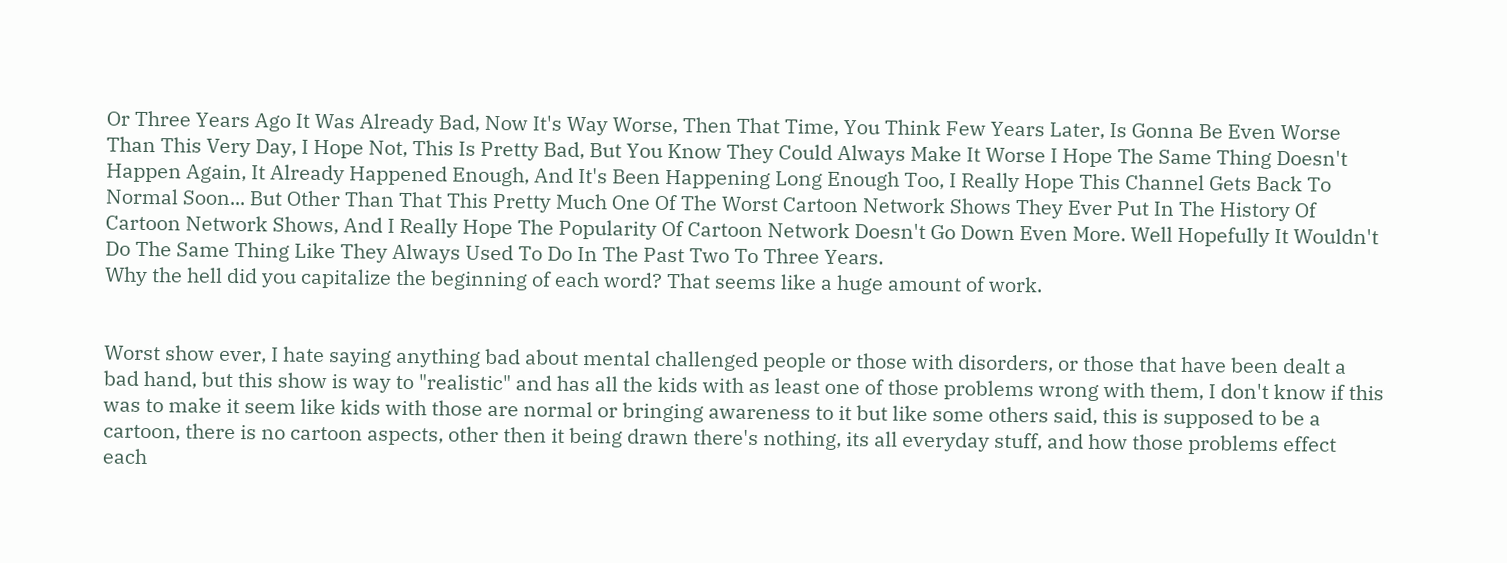Or Three Years Ago It Was Already Bad, Now It's Way Worse, Then That Time, You Think Few Years Later, Is Gonna Be Even Worse Than This Very Day, I Hope Not, This Is Pretty Bad, But You Know They Could Always Make It Worse I Hope The Same Thing Doesn't Happen Again, It Already Happened Enough, And It's Been Happening Long Enough Too, I Really Hope This Channel Gets Back To Normal Soon... But Other Than That This Pretty Much One Of The Worst Cartoon Network Shows They Ever Put In The History Of Cartoon Network Shows, And I Really Hope The Popularity Of Cartoon Network Doesn't Go Down Even More. Well Hopefully It Wouldn't Do The Same Thing Like They Always Used To Do In The Past Two To Three Years.
Why the hell did you capitalize the beginning of each word? That seems like a huge amount of work.


Worst show ever, I hate saying anything bad about mental challenged people or those with disorders, or those that have been dealt a bad hand, but this show is way to "realistic" and has all the kids with as least one of those problems wrong with them, I don't know if this was to make it seem like kids with those are normal or bringing awareness to it but like some others said, this is supposed to be a cartoon, there is no cartoon aspects, other then it being drawn there's nothing, its all everyday stuff, and how those problems effect each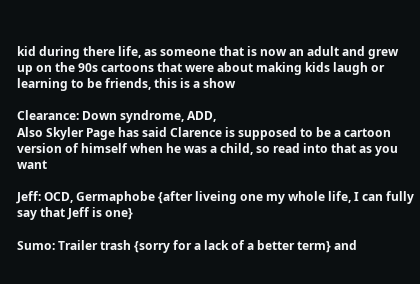kid during there life, as someone that is now an adult and grew up on the 90s cartoons that were about making kids laugh or learning to be friends, this is a show

Clearance: Down syndrome, ADD,
Also Skyler Page has said Clarence is supposed to be a cartoon version of himself when he was a child, so read into that as you want

Jeff: OCD, Germaphobe {after liveing one my whole life, I can fully say that Jeff is one}

Sumo: Trailer trash {sorry for a lack of a better term} and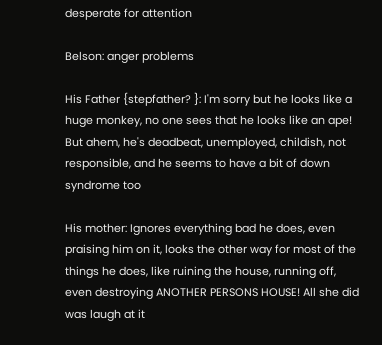desperate for attention

Belson: anger problems

His Father {stepfather? }: I'm sorry but he looks like a huge monkey, no one sees that he looks like an ape! But ahem, he's deadbeat, unemployed, childish, not responsible, and he seems to have a bit of down syndrome too

His mother: Ignores everything bad he does, even praising him on it, looks the other way for most of the things he does, like ruining the house, running off, even destroying ANOTHER PERSONS HOUSE! All she did was laugh at it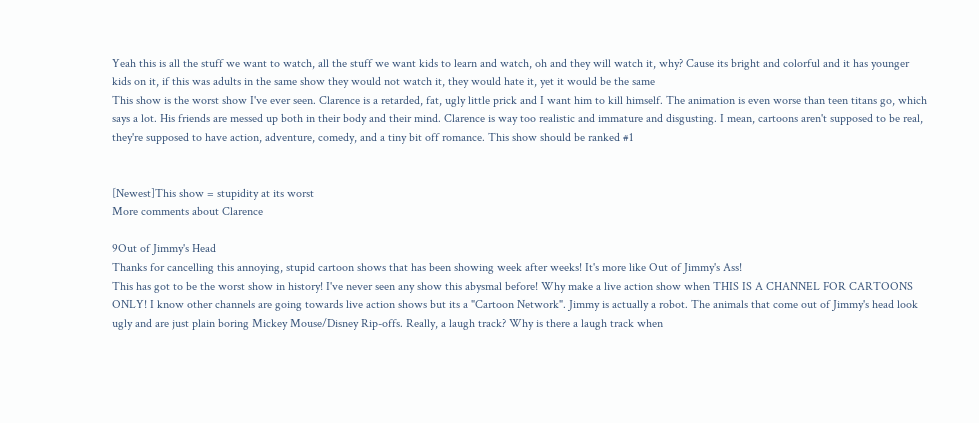Yeah this is all the stuff we want to watch, all the stuff we want kids to learn and watch, oh and they will watch it, why? Cause its bright and colorful and it has younger kids on it, if this was adults in the same show they would not watch it, they would hate it, yet it would be the same
This show is the worst show I've ever seen. Clarence is a retarded, fat, ugly little prick and I want him to kill himself. The animation is even worse than teen titans go, which says a lot. His friends are messed up both in their body and their mind. Clarence is way too realistic and immature and disgusting. I mean, cartoons aren't supposed to be real, they're supposed to have action, adventure, comedy, and a tiny bit off romance. This show should be ranked #1


[Newest]This show = stupidity at its worst
More comments about Clarence

9Out of Jimmy's Head
Thanks for cancelling this annoying, stupid cartoon shows that has been showing week after weeks! It's more like Out of Jimmy's Ass!
This has got to be the worst show in history! I've never seen any show this abysmal before! Why make a live action show when THIS IS A CHANNEL FOR CARTOONS ONLY! I know other channels are going towards live action shows but its a "Cartoon Network". Jimmy is actually a robot. The animals that come out of Jimmy's head look ugly and are just plain boring Mickey Mouse/Disney Rip-offs. Really, a laugh track? Why is there a laugh track when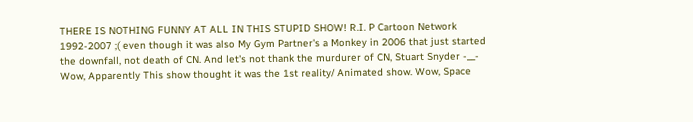THERE IS NOTHING FUNNY AT ALL IN THIS STUPID SHOW! R.I. P Cartoon Network 1992-2007 ;( even though it was also My Gym Partner's a Monkey in 2006 that just started the downfall, not death of CN. And let's not thank the murdurer of CN, Stuart Snyder -__-
Wow, Apparently This show thought it was the 1st reality/ Animated show. Wow, Space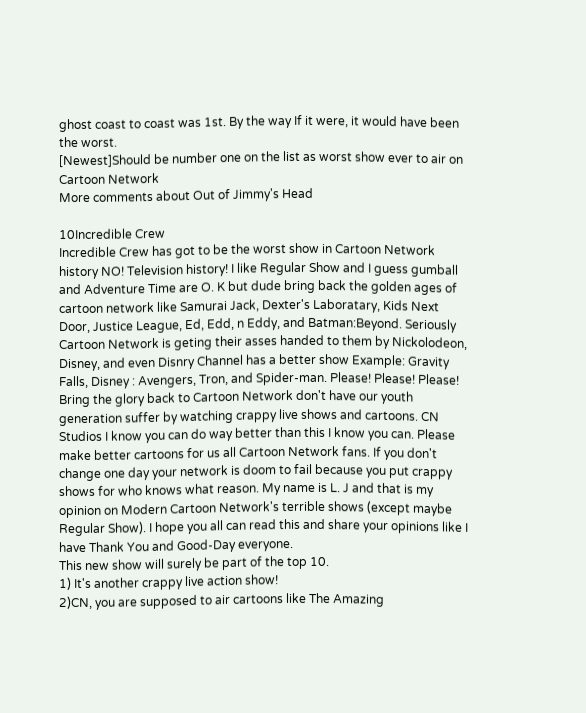ghost coast to coast was 1st. By the way If it were, it would have been the worst.
[Newest]Should be number one on the list as worst show ever to air on Cartoon Network
More comments about Out of Jimmy's Head

10Incredible Crew
Incredible Crew has got to be the worst show in Cartoon Network history NO! Television history! I like Regular Show and I guess gumball and Adventure Time are O. K but dude bring back the golden ages of cartoon network like Samurai Jack, Dexter's Laboratary, Kids Next Door, Justice League, Ed, Edd, n Eddy, and Batman:Beyond. Seriously Cartoon Network is geting their asses handed to them by Nickolodeon, Disney, and even Disnry Channel has a better show Example: Gravity Falls, Disney : Avengers, Tron, and Spider-man. Please! Please! Please! Bring the glory back to Cartoon Network don't have our youth generation suffer by watching crappy live shows and cartoons. CN Studios I know you can do way better than this I know you can. Please make better cartoons for us all Cartoon Network fans. If you don't change one day your network is doom to fail because you put crappy shows for who knows what reason. My name is L. J and that is my opinion on Modern Cartoon Network's terrible shows (except maybe Regular Show). I hope you all can read this and share your opinions like I have Thank You and Good-Day everyone.
This new show will surely be part of the top 10.
1) It's another crappy live action show!
2)CN, you are supposed to air cartoons like The Amazing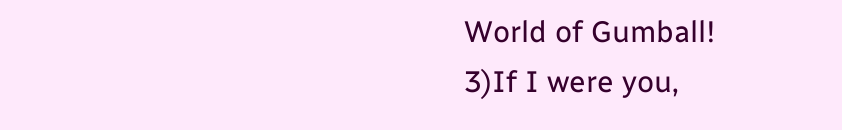World of Gumball!
3)If I were you,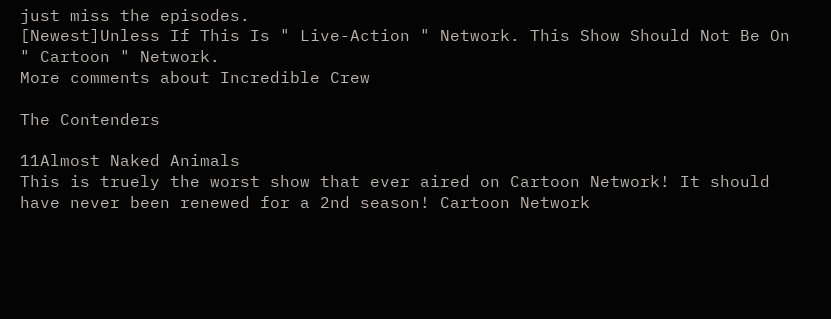just miss the episodes.
[Newest]Unless If This Is " Live-Action " Network. This Show Should Not Be On " Cartoon " Network.
More comments about Incredible Crew

The Contenders

11Almost Naked Animals
This is truely the worst show that ever aired on Cartoon Network! It should have never been renewed for a 2nd season! Cartoon Network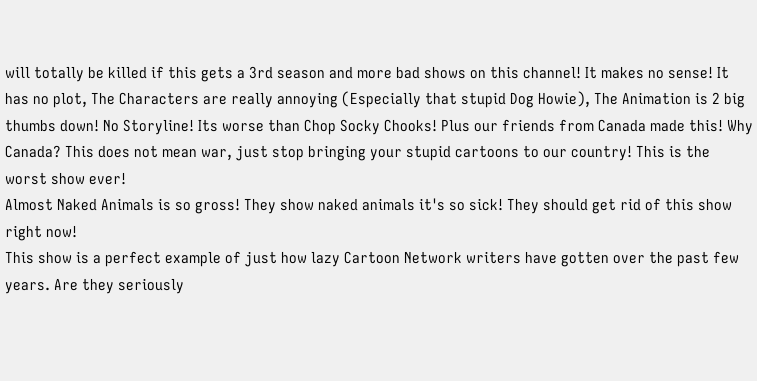will totally be killed if this gets a 3rd season and more bad shows on this channel! It makes no sense! It has no plot, The Characters are really annoying (Especially that stupid Dog Howie), The Animation is 2 big thumbs down! No Storyline! Its worse than Chop Socky Chooks! Plus our friends from Canada made this! Why Canada? This does not mean war, just stop bringing your stupid cartoons to our country! This is the worst show ever!
Almost Naked Animals is so gross! They show naked animals it's so sick! They should get rid of this show right now!
This show is a perfect example of just how lazy Cartoon Network writers have gotten over the past few years. Are they seriously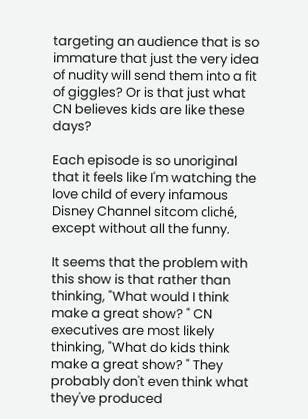targeting an audience that is so immature that just the very idea of nudity will send them into a fit of giggles? Or is that just what CN believes kids are like these days?

Each episode is so unoriginal that it feels like I'm watching the love child of every infamous Disney Channel sitcom cliché, except without all the funny.

It seems that the problem with this show is that rather than thinking, "What would I think make a great show? " CN executives are most likely thinking, "What do kids think make a great show? " They probably don't even think what they've produced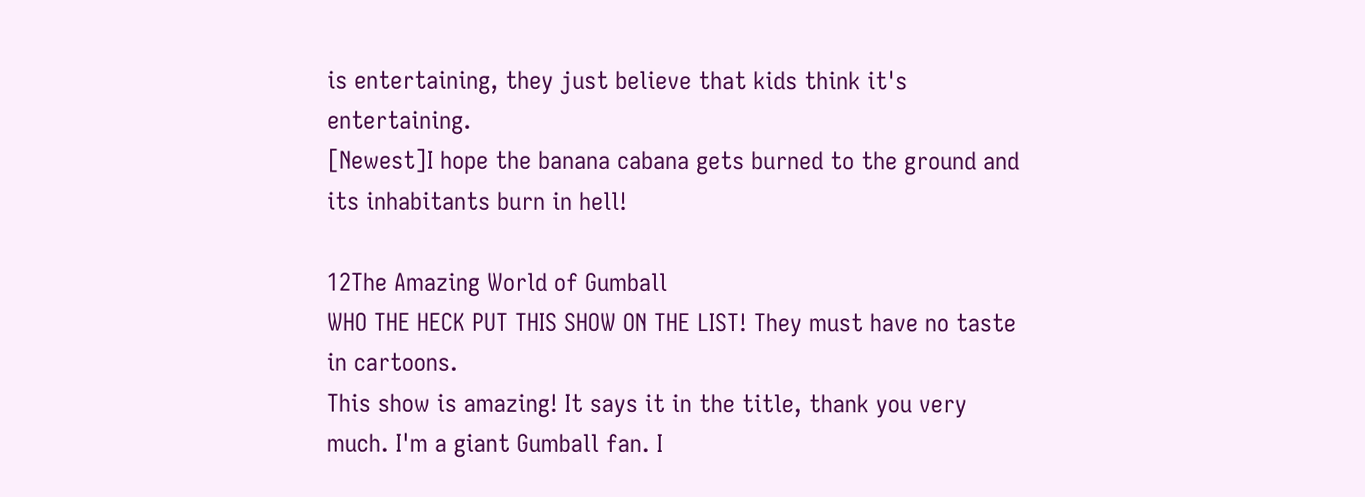is entertaining, they just believe that kids think it's entertaining.
[Newest]I hope the banana cabana gets burned to the ground and its inhabitants burn in hell!

12The Amazing World of Gumball
WHO THE HECK PUT THIS SHOW ON THE LIST! They must have no taste in cartoons.
This show is amazing! It says it in the title, thank you very much. I'm a giant Gumball fan. I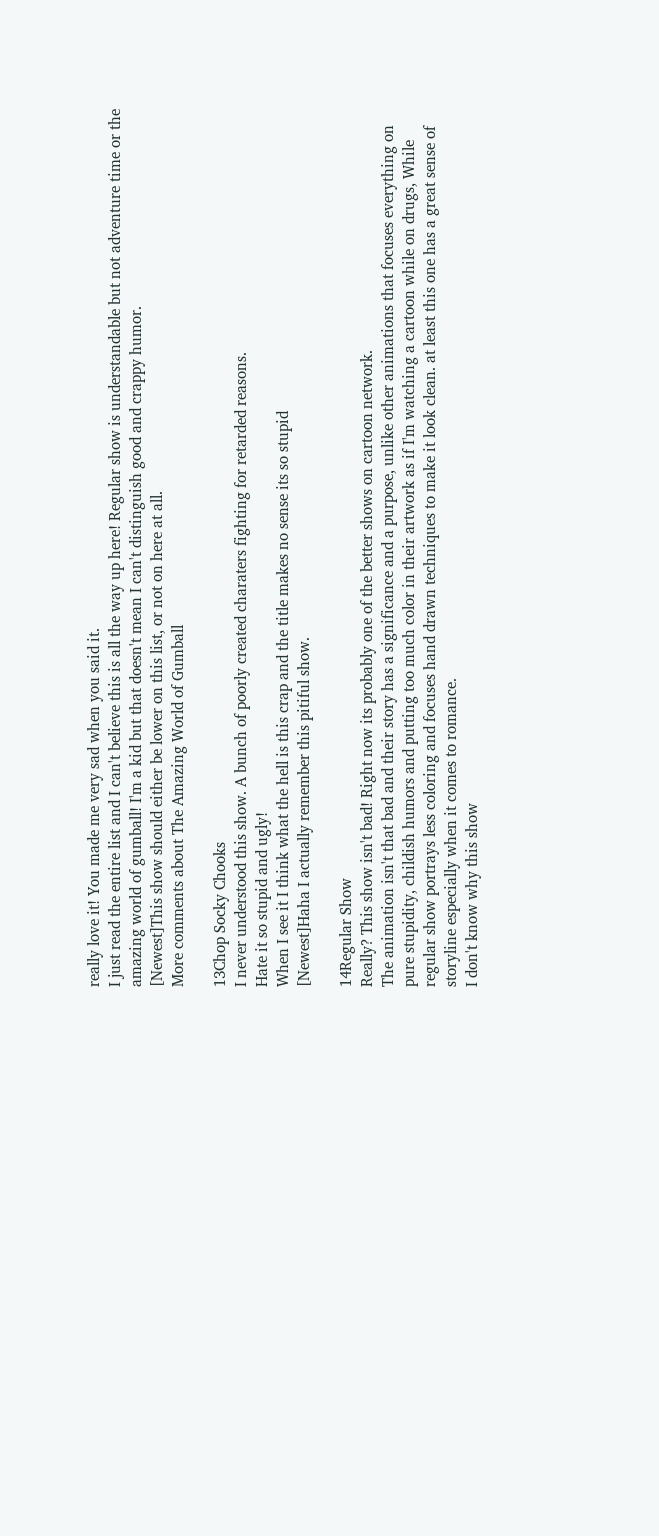really love it! You made me very sad when you said it.
I just read the entire list and I can't believe this is all the way up here! Regular show is understandable but not adventure time or the amazing world of gumball! I'm a kid but that doesn't mean I can't distinguish good and crappy humor.
[Newest]This show should either be lower on this list, or not on here at all.
More comments about The Amazing World of Gumball

13Chop Socky Chooks
I never understood this show. A bunch of poorly created charaters fighting for retarded reasons.
Hate it so stupid and ugly!
When I see it I think what the hell is this crap and the title makes no sense its so stupid
[Newest]Haha I actually remember this pitiful show.

14Regular Show
Really? This show isn't bad! Right now its probably one of the better shows on cartoon network.
The animation isn't that bad and their story has a significance and a purpose, unlike other animations that focuses everything on pure stupidity, childish humors and putting too much color in their artwork as if I'm watching a cartoon while on drugs, While regular show portrays less coloring and focuses hand drawn techniques to make it look clean. at least this one has a great sense of storyline especially when it comes to romance.
I don't know why this show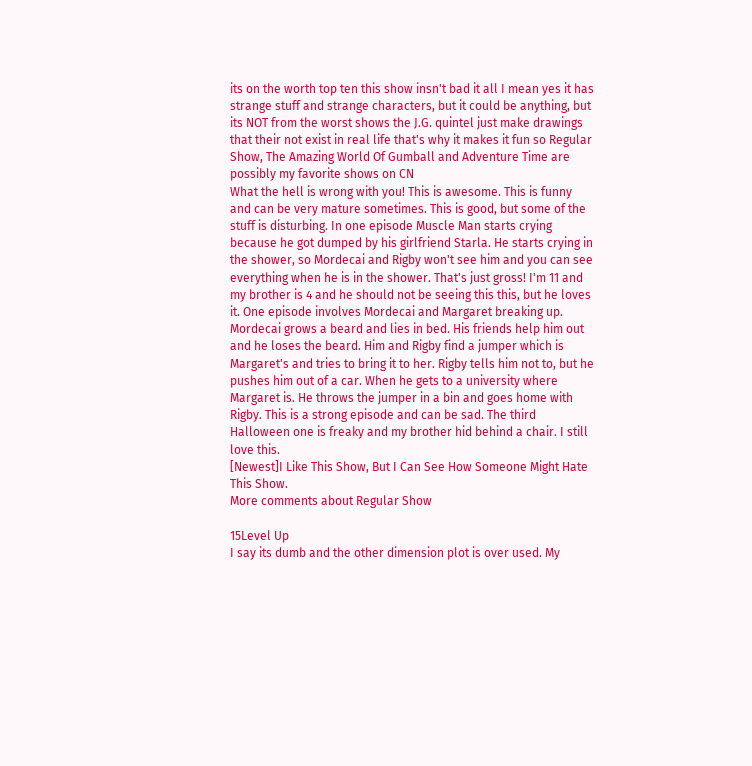its on the worth top ten this show insn't bad it all I mean yes it has strange stuff and strange characters, but it could be anything, but its NOT from the worst shows the J.G. quintel just make drawings that their not exist in real life that's why it makes it fun so Regular Show, The Amazing World Of Gumball and Adventure Time are possibly my favorite shows on CN
What the hell is wrong with you! This is awesome. This is funny and can be very mature sometimes. This is good, but some of the stuff is disturbing. In one episode Muscle Man starts crying because he got dumped by his girlfriend Starla. He starts crying in the shower, so Mordecai and Rigby won't see him and you can see everything when he is in the shower. That's just gross! I'm 11 and my brother is 4 and he should not be seeing this this, but he loves it. One episode involves Mordecai and Margaret breaking up. Mordecai grows a beard and lies in bed. His friends help him out and he loses the beard. Him and Rigby find a jumper which is Margaret's and tries to bring it to her. Rigby tells him not to, but he pushes him out of a car. When he gets to a university where Margaret is. He throws the jumper in a bin and goes home with Rigby. This is a strong episode and can be sad. The third Halloween one is freaky and my brother hid behind a chair. I still love this.
[Newest]I Like This Show, But I Can See How Someone Might Hate This Show.
More comments about Regular Show

15Level Up
I say its dumb and the other dimension plot is over used. My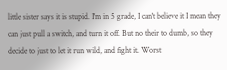little sister says it is stupid. I'm in 5 grade, I can't believe it I mean they can just pull a switch, and turn it off. But no their to dumb, so they decide to just to let it run wild, and fight it. Worst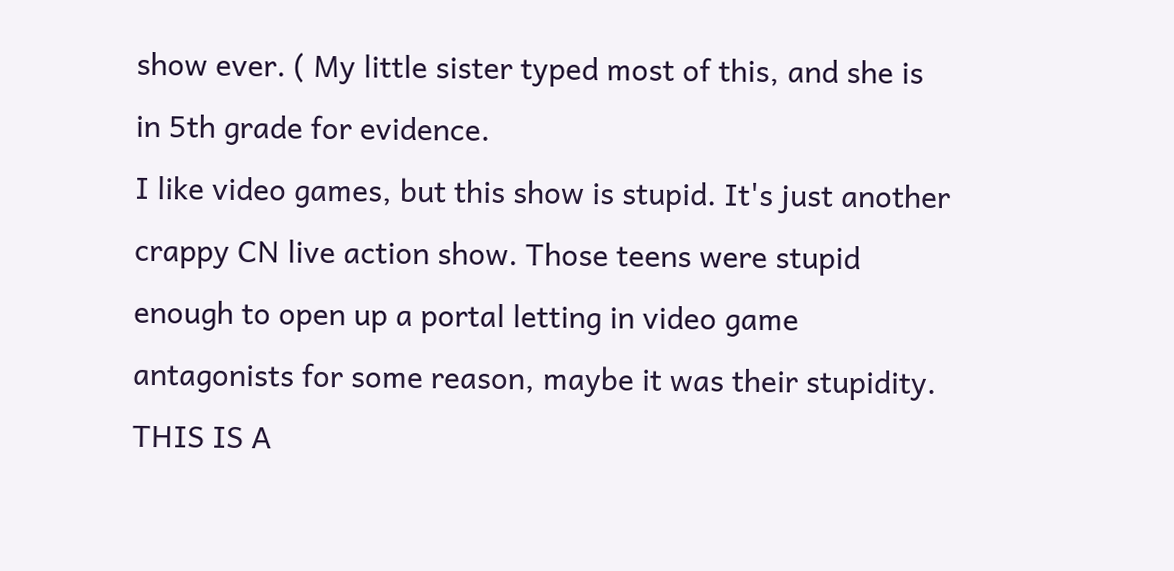show ever. ( My little sister typed most of this, and she is in 5th grade for evidence.
I like video games, but this show is stupid. It's just another crappy CN live action show. Those teens were stupid enough to open up a portal letting in video game antagonists for some reason, maybe it was their stupidity. THIS IS A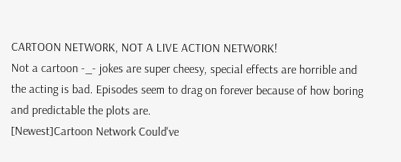CARTOON NETWORK, NOT A LIVE ACTION NETWORK!
Not a cartoon -_- jokes are super cheesy, special effects are horrible and the acting is bad. Episodes seem to drag on forever because of how boring and predictable the plots are.
[Newest]Cartoon Network Could've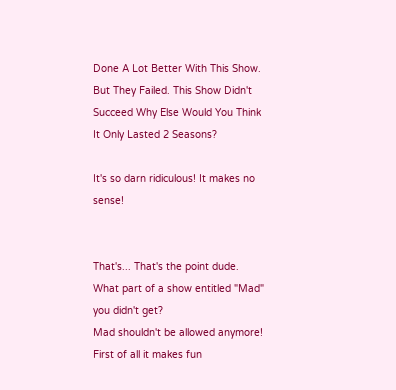Done A Lot Better With This Show. But They Failed. This Show Didn't Succeed Why Else Would You Think It Only Lasted 2 Seasons?

It's so darn ridiculous! It makes no sense!


That's... That's the point dude. What part of a show entitled "Mad" you didn't get?
Mad shouldn't be allowed anymore! First of all it makes fun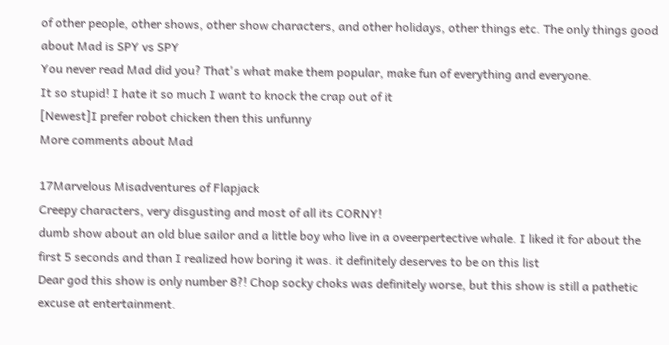of other people, other shows, other show characters, and other holidays, other things etc. The only things good about Mad is SPY vs SPY
You never read Mad did you? That's what make them popular, make fun of everything and everyone.
It so stupid! I hate it so much I want to knock the crap out of it
[Newest]I prefer robot chicken then this unfunny
More comments about Mad

17Marvelous Misadventures of Flapjack
Creepy characters, very disgusting and most of all its CORNY!
dumb show about an old blue sailor and a little boy who live in a oveerpertective whale. I liked it for about the first 5 seconds and than I realized how boring it was. it definitely deserves to be on this list
Dear god this show is only number 8?! Chop socky choks was definitely worse, but this show is still a pathetic excuse at entertainment.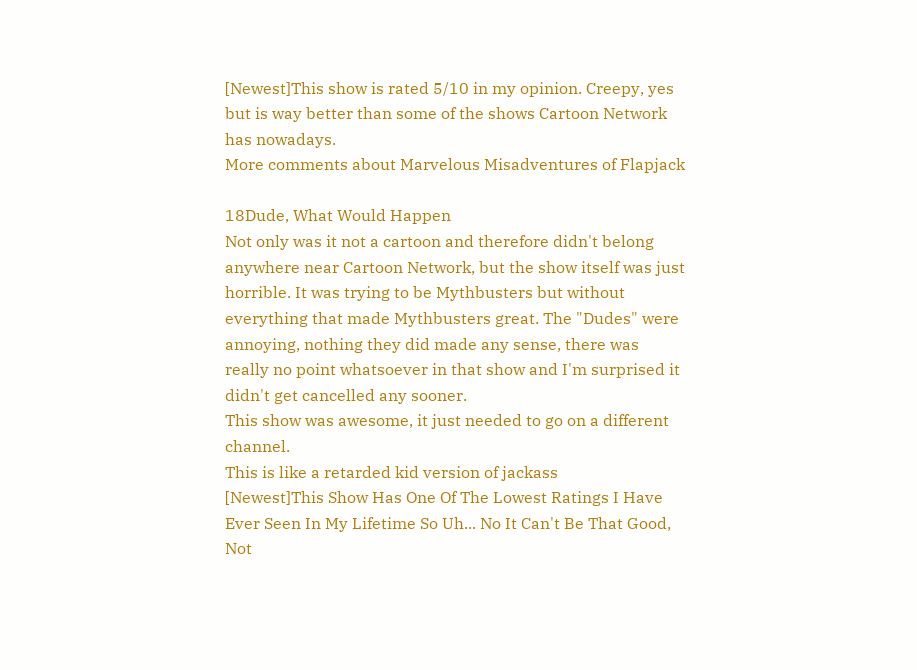[Newest]This show is rated 5/10 in my opinion. Creepy, yes but is way better than some of the shows Cartoon Network has nowadays.
More comments about Marvelous Misadventures of Flapjack

18Dude, What Would Happen
Not only was it not a cartoon and therefore didn't belong anywhere near Cartoon Network, but the show itself was just horrible. It was trying to be Mythbusters but without everything that made Mythbusters great. The "Dudes" were annoying, nothing they did made any sense, there was really no point whatsoever in that show and I'm surprised it didn't get cancelled any sooner.
This show was awesome, it just needed to go on a different channel.
This is like a retarded kid version of jackass
[Newest]This Show Has One Of The Lowest Ratings I Have Ever Seen In My Lifetime So Uh... No It Can't Be That Good, Not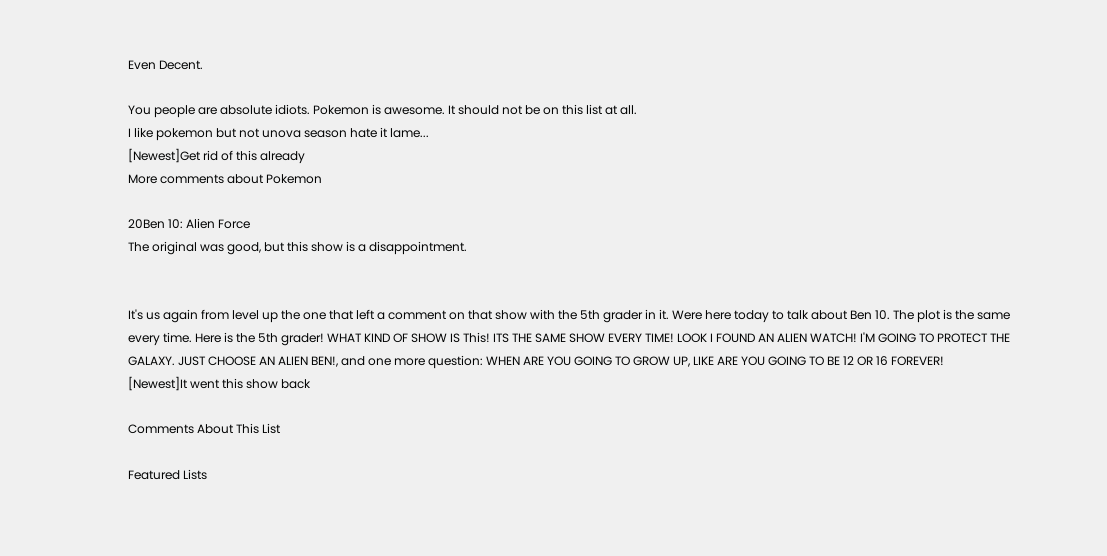Even Decent.

You people are absolute idiots. Pokemon is awesome. It should not be on this list at all.
I like pokemon but not unova season hate it lame...
[Newest]Get rid of this already
More comments about Pokemon

20Ben 10: Alien Force
The original was good, but this show is a disappointment.


It's us again from level up the one that left a comment on that show with the 5th grader in it. Were here today to talk about Ben 10. The plot is the same every time. Here is the 5th grader! WHAT KIND OF SHOW IS This! ITS THE SAME SHOW EVERY TIME! LOOK I FOUND AN ALIEN WATCH! I'M GOING TO PROTECT THE GALAXY. JUST CHOOSE AN ALIEN BEN!, and one more question: WHEN ARE YOU GOING TO GROW UP, LIKE ARE YOU GOING TO BE 12 OR 16 FOREVER!
[Newest]It went this show back

Comments About This List

Featured Lists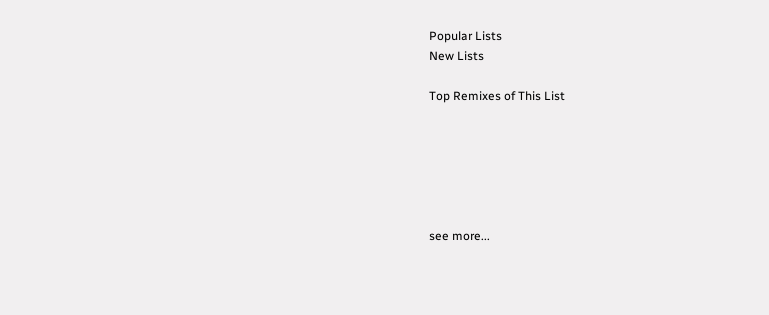Popular Lists
New Lists

Top Remixes of This List






see more...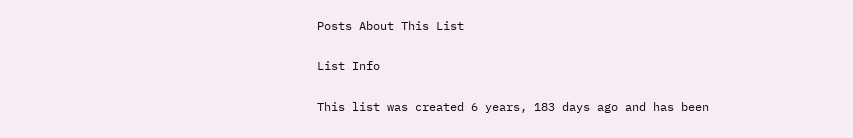Posts About This List

List Info

This list was created 6 years, 183 days ago and has been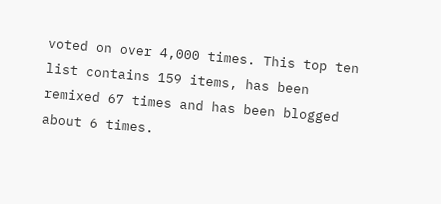voted on over 4,000 times. This top ten list contains 159 items, has been remixed 67 times and has been blogged about 6 times.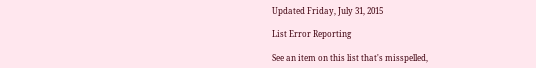Updated Friday, July 31, 2015

List Error Reporting

See an item on this list that's misspelled,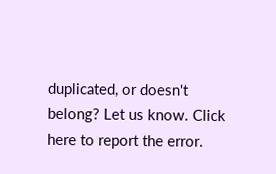duplicated, or doesn't belong? Let us know. Click here to report the error.